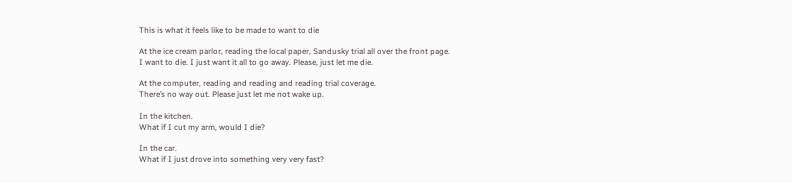This is what it feels like to be made to want to die

At the ice cream parlor, reading the local paper, Sandusky trial all over the front page.
I want to die. I just want it all to go away. Please, just let me die.

At the computer, reading and reading and reading trial coverage.
There’s no way out. Please just let me not wake up.

In the kitchen.
What if I cut my arm, would I die?

In the car.
What if I just drove into something very very fast?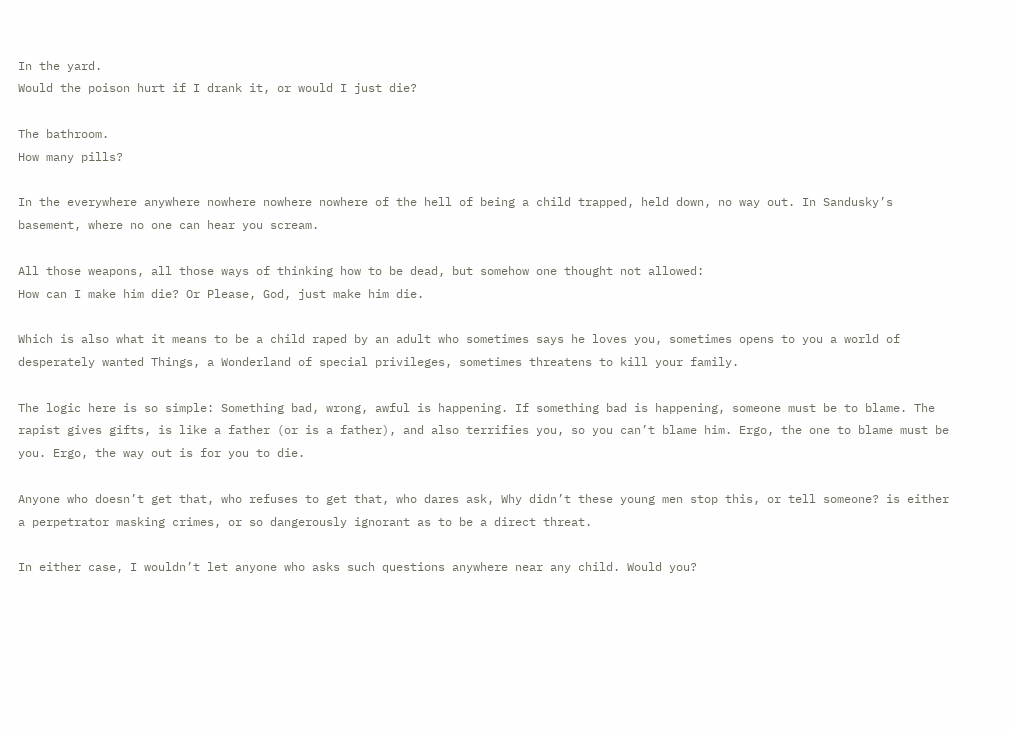In the yard.
Would the poison hurt if I drank it, or would I just die?

The bathroom.
How many pills?

In the everywhere anywhere nowhere nowhere nowhere of the hell of being a child trapped, held down, no way out. In Sandusky’s basement, where no one can hear you scream.

All those weapons, all those ways of thinking how to be dead, but somehow one thought not allowed:
How can I make him die? Or Please, God, just make him die.

Which is also what it means to be a child raped by an adult who sometimes says he loves you, sometimes opens to you a world of desperately wanted Things, a Wonderland of special privileges, sometimes threatens to kill your family.

The logic here is so simple: Something bad, wrong, awful is happening. If something bad is happening, someone must be to blame. The rapist gives gifts, is like a father (or is a father), and also terrifies you, so you can’t blame him. Ergo, the one to blame must be you. Ergo, the way out is for you to die.

Anyone who doesn’t get that, who refuses to get that, who dares ask, Why didn’t these young men stop this, or tell someone? is either a perpetrator masking crimes, or so dangerously ignorant as to be a direct threat.

In either case, I wouldn’t let anyone who asks such questions anywhere near any child. Would you?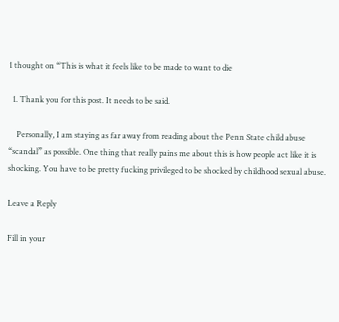1 thought on “This is what it feels like to be made to want to die

  1. Thank you for this post. It needs to be said.

    Personally, I am staying as far away from reading about the Penn State child abuse “scandal” as possible. One thing that really pains me about this is how people act like it is shocking. You have to be pretty fucking privileged to be shocked by childhood sexual abuse.

Leave a Reply

Fill in your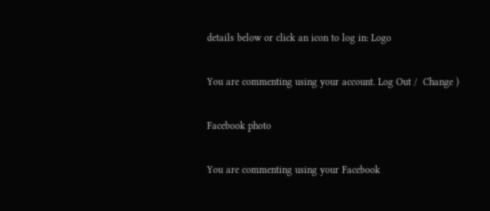details below or click an icon to log in: Logo

You are commenting using your account. Log Out /  Change )

Facebook photo

You are commenting using your Facebook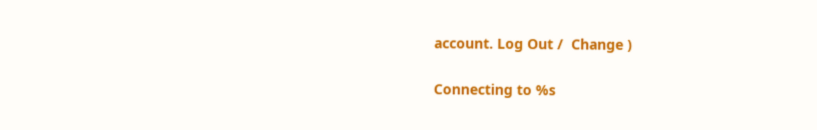account. Log Out /  Change )

Connecting to %s